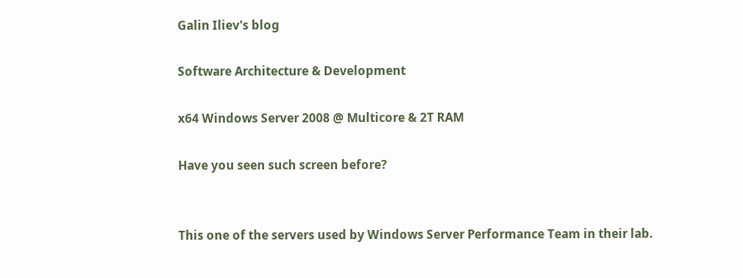Galin Iliev's blog

Software Architecture & Development

x64 Windows Server 2008 @ Multicore & 2T RAM

Have you seen such screen before?


This one of the servers used by Windows Server Performance Team in their lab.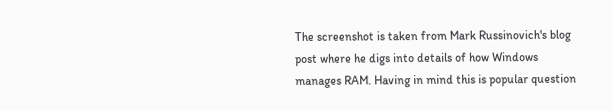The screenshot is taken from Mark Russinovich's blog post where he digs into details of how Windows manages RAM. Having in mind this is popular question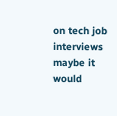on tech job interviews maybe it would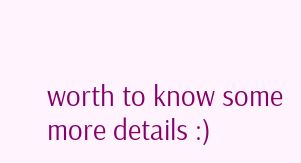worth to know some more details :)